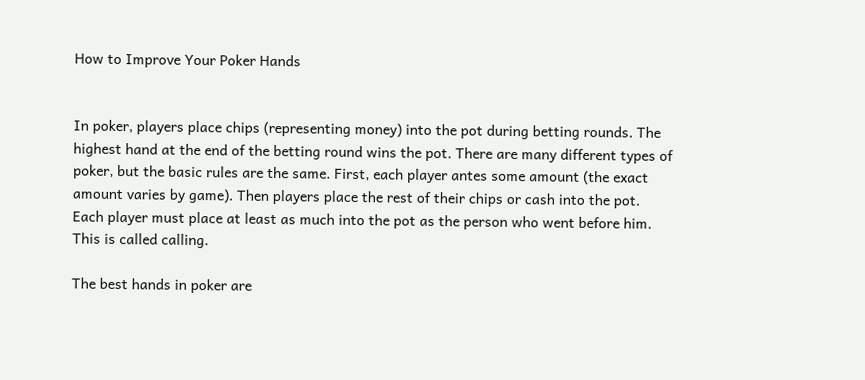How to Improve Your Poker Hands


In poker, players place chips (representing money) into the pot during betting rounds. The highest hand at the end of the betting round wins the pot. There are many different types of poker, but the basic rules are the same. First, each player antes some amount (the exact amount varies by game). Then players place the rest of their chips or cash into the pot. Each player must place at least as much into the pot as the person who went before him. This is called calling.

The best hands in poker are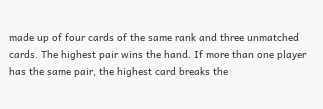made up of four cards of the same rank and three unmatched cards. The highest pair wins the hand. If more than one player has the same pair, the highest card breaks the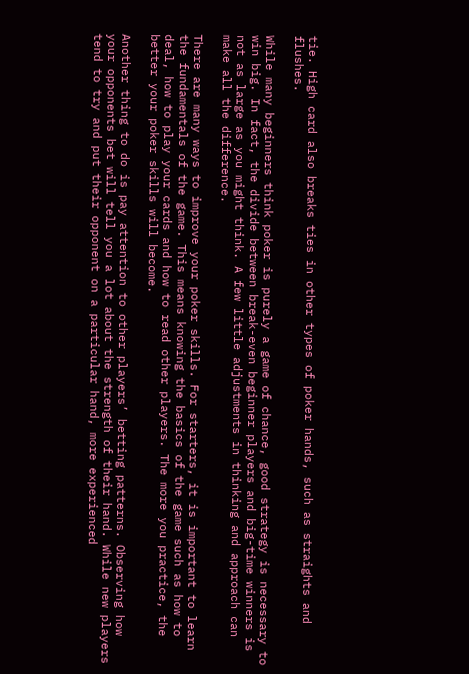tie. High card also breaks ties in other types of poker hands, such as straights and flushes.

While many beginners think poker is purely a game of chance, good strategy is necessary to win big. In fact, the divide between break-even beginner players and big-time winners is not as large as you might think. A few little adjustments in thinking and approach can make all the difference.

There are many ways to improve your poker skills. For starters, it is important to learn the fundamentals of the game. This means knowing the basics of the game such as how to deal, how to play your cards and how to read other players. The more you practice, the better your poker skills will become.

Another thing to do is pay attention to other players’ betting patterns. Observing how your opponents bet will tell you a lot about the strength of their hand. While new players tend to try and put their opponent on a particular hand, more experienced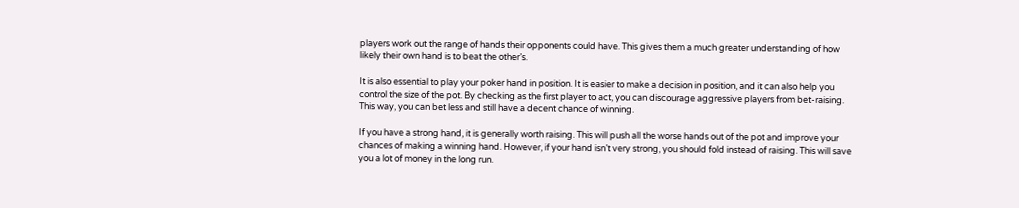players work out the range of hands their opponents could have. This gives them a much greater understanding of how likely their own hand is to beat the other’s.

It is also essential to play your poker hand in position. It is easier to make a decision in position, and it can also help you control the size of the pot. By checking as the first player to act, you can discourage aggressive players from bet-raising. This way, you can bet less and still have a decent chance of winning.

If you have a strong hand, it is generally worth raising. This will push all the worse hands out of the pot and improve your chances of making a winning hand. However, if your hand isn’t very strong, you should fold instead of raising. This will save you a lot of money in the long run.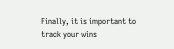Finally, it is important to track your wins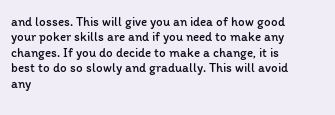and losses. This will give you an idea of how good your poker skills are and if you need to make any changes. If you do decide to make a change, it is best to do so slowly and gradually. This will avoid any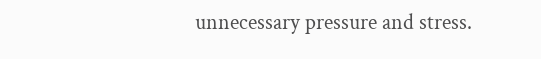unnecessary pressure and stress.